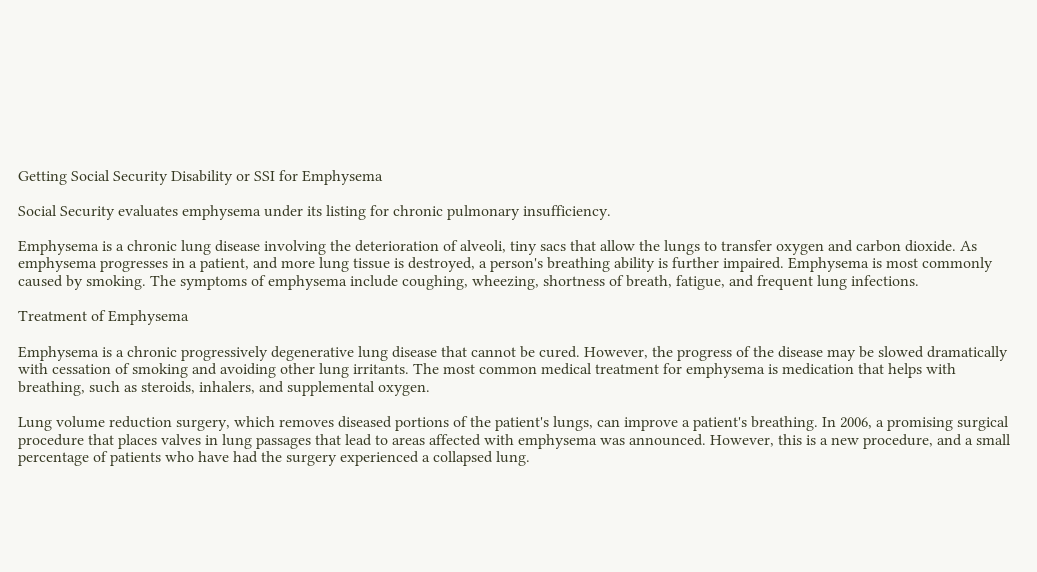Getting Social Security Disability or SSI for Emphysema

Social Security evaluates emphysema under its listing for chronic pulmonary insufficiency.

Emphysema is a chronic lung disease involving the deterioration of alveoli, tiny sacs that allow the lungs to transfer oxygen and carbon dioxide. As emphysema progresses in a patient, and more lung tissue is destroyed, a person's breathing ability is further impaired. Emphysema is most commonly caused by smoking. The symptoms of emphysema include coughing, wheezing, shortness of breath, fatigue, and frequent lung infections.

Treatment of Emphysema

Emphysema is a chronic progressively degenerative lung disease that cannot be cured. However, the progress of the disease may be slowed dramatically with cessation of smoking and avoiding other lung irritants. The most common medical treatment for emphysema is medication that helps with breathing, such as steroids, inhalers, and supplemental oxygen.

Lung volume reduction surgery, which removes diseased portions of the patient's lungs, can improve a patient's breathing. In 2006, a promising surgical procedure that places valves in lung passages that lead to areas affected with emphysema was announced. However, this is a new procedure, and a small percentage of patients who have had the surgery experienced a collapsed lung.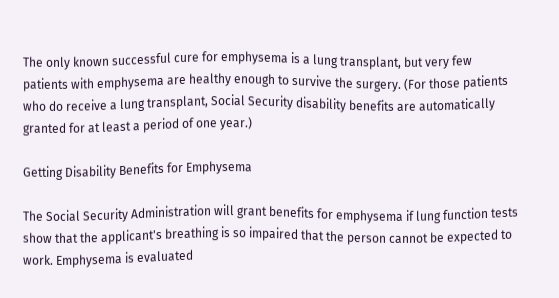The only known successful cure for emphysema is a lung transplant, but very few patients with emphysema are healthy enough to survive the surgery. (For those patients who do receive a lung transplant, Social Security disability benefits are automatically granted for at least a period of one year.)

Getting Disability Benefits for Emphysema

The Social Security Administration will grant benefits for emphysema if lung function tests show that the applicant's breathing is so impaired that the person cannot be expected to work. Emphysema is evaluated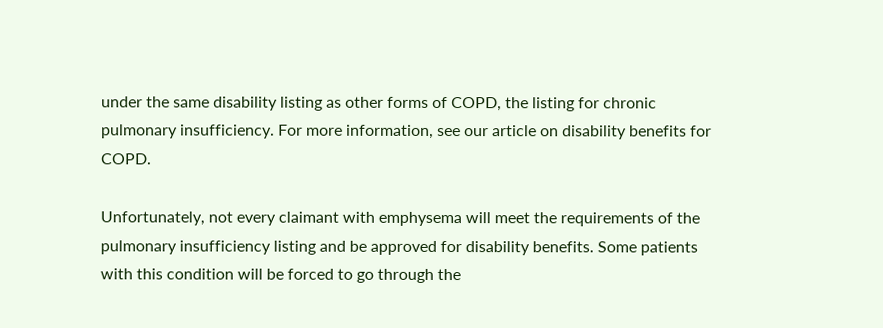under the same disability listing as other forms of COPD, the listing for chronic pulmonary insufficiency. For more information, see our article on disability benefits for COPD.

Unfortunately, not every claimant with emphysema will meet the requirements of the pulmonary insufficiency listing and be approved for disability benefits. Some patients with this condition will be forced to go through the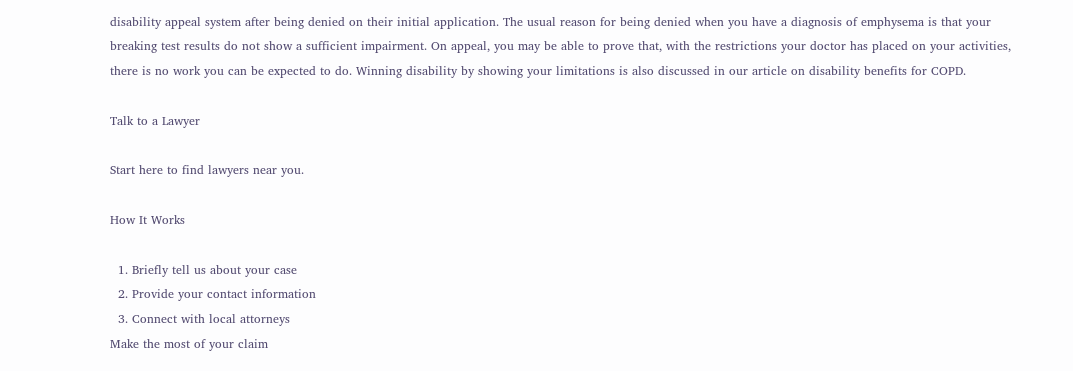disability appeal system after being denied on their initial application. The usual reason for being denied when you have a diagnosis of emphysema is that your breaking test results do not show a sufficient impairment. On appeal, you may be able to prove that, with the restrictions your doctor has placed on your activities, there is no work you can be expected to do. Winning disability by showing your limitations is also discussed in our article on disability benefits for COPD.

Talk to a Lawyer

Start here to find lawyers near you.

How It Works

  1. Briefly tell us about your case
  2. Provide your contact information
  3. Connect with local attorneys
Make the most of your claim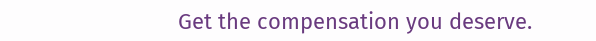Get the compensation you deserve.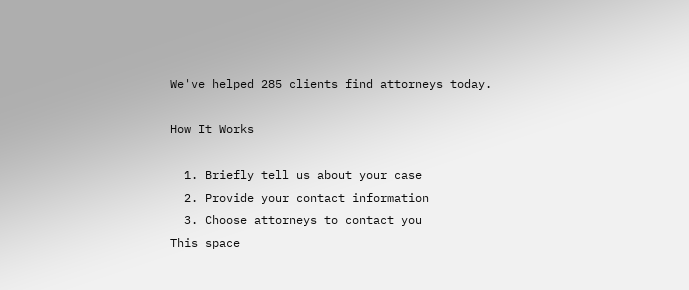We've helped 285 clients find attorneys today.

How It Works

  1. Briefly tell us about your case
  2. Provide your contact information
  3. Choose attorneys to contact you
This space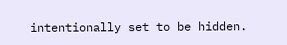intentionally set to be hidden.